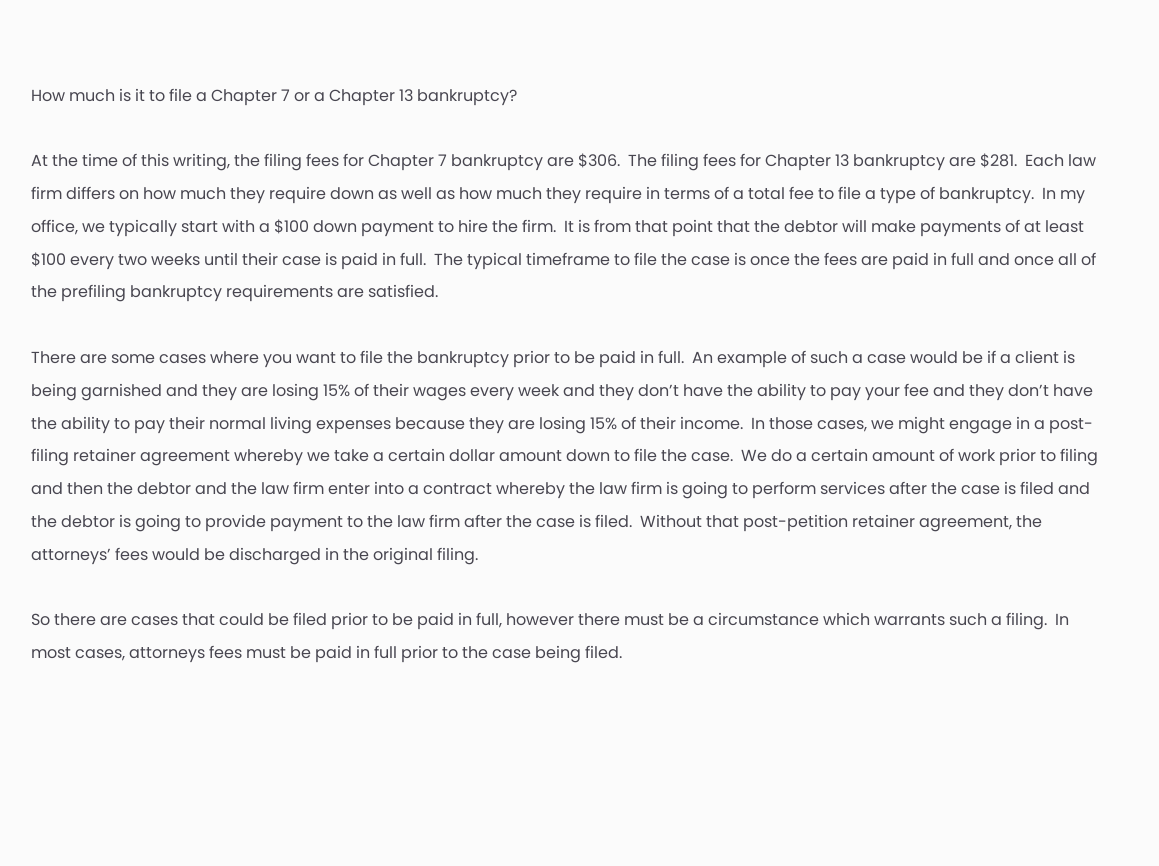How much is it to file a Chapter 7 or a Chapter 13 bankruptcy?

At the time of this writing, the filing fees for Chapter 7 bankruptcy are $306.  The filing fees for Chapter 13 bankruptcy are $281.  Each law firm differs on how much they require down as well as how much they require in terms of a total fee to file a type of bankruptcy.  In my office, we typically start with a $100 down payment to hire the firm.  It is from that point that the debtor will make payments of at least $100 every two weeks until their case is paid in full.  The typical timeframe to file the case is once the fees are paid in full and once all of the prefiling bankruptcy requirements are satisfied.

There are some cases where you want to file the bankruptcy prior to be paid in full.  An example of such a case would be if a client is being garnished and they are losing 15% of their wages every week and they don’t have the ability to pay your fee and they don’t have the ability to pay their normal living expenses because they are losing 15% of their income.  In those cases, we might engage in a post-filing retainer agreement whereby we take a certain dollar amount down to file the case.  We do a certain amount of work prior to filing and then the debtor and the law firm enter into a contract whereby the law firm is going to perform services after the case is filed and the debtor is going to provide payment to the law firm after the case is filed.  Without that post-petition retainer agreement, the attorneys’ fees would be discharged in the original filing.

So there are cases that could be filed prior to be paid in full, however there must be a circumstance which warrants such a filing.  In most cases, attorneys fees must be paid in full prior to the case being filed.